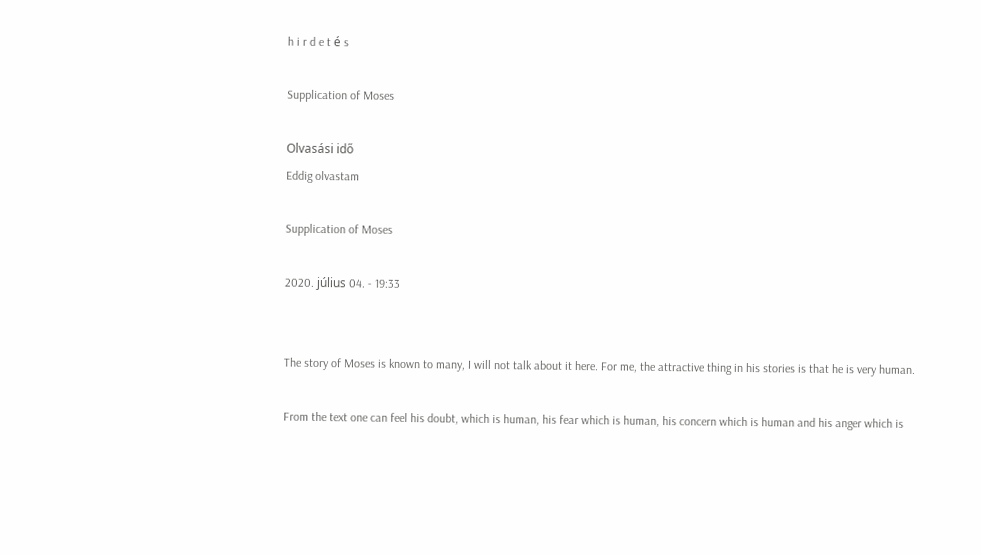h i r d e t é s

Supplication of Moses

Olvasási idő
Eddig olvastam

Supplication of Moses

2020. július 04. - 19:33


The story of Moses is known to many, I will not talk about it here. For me, the attractive thing in his stories is that he is very human.

From the text one can feel his doubt, which is human, his fear which is human, his concern which is human and his anger which is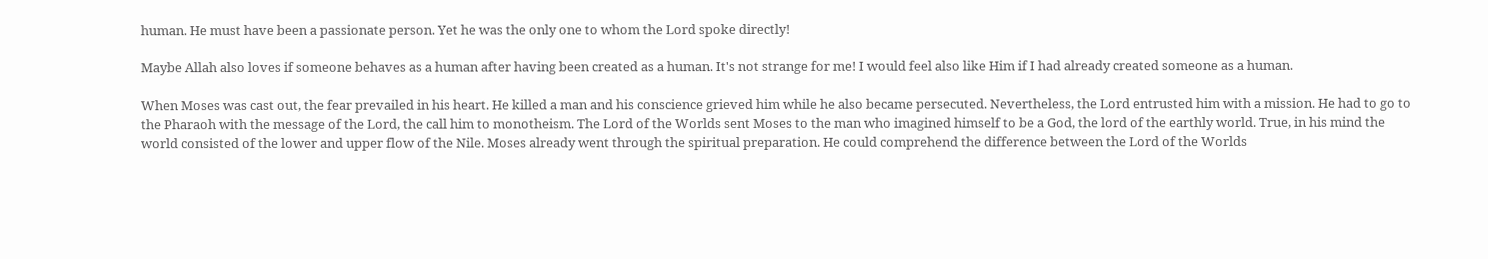human. He must have been a passionate person. Yet he was the only one to whom the Lord spoke directly!

Maybe Allah also loves if someone behaves as a human after having been created as a human. It's not strange for me! I would feel also like Him if I had already created someone as a human.

When Moses was cast out, the fear prevailed in his heart. He killed a man and his conscience grieved him while he also became persecuted. Nevertheless, the Lord entrusted him with a mission. He had to go to the Pharaoh with the message of the Lord, the call him to monotheism. The Lord of the Worlds sent Moses to the man who imagined himself to be a God, the lord of the earthly world. True, in his mind the world consisted of the lower and upper flow of the Nile. Moses already went through the spiritual preparation. He could comprehend the difference between the Lord of the Worlds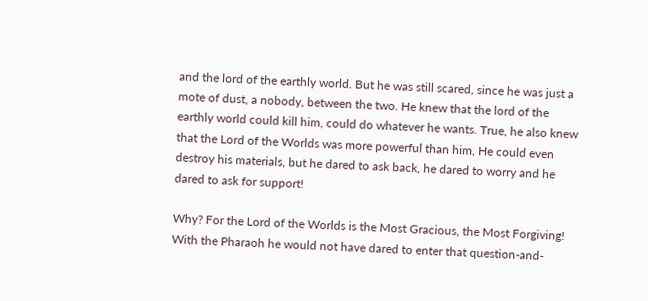and the lord of the earthly world. But he was still scared, since he was just a mote of dust, a nobody, between the two. He knew that the lord of the earthly world could kill him, could do whatever he wants. True, he also knew that the Lord of the Worlds was more powerful than him, He could even destroy his materials, but he dared to ask back, he dared to worry and he dared to ask for support!

Why? For the Lord of the Worlds is the Most Gracious, the Most Forgiving! With the Pharaoh he would not have dared to enter that question-and-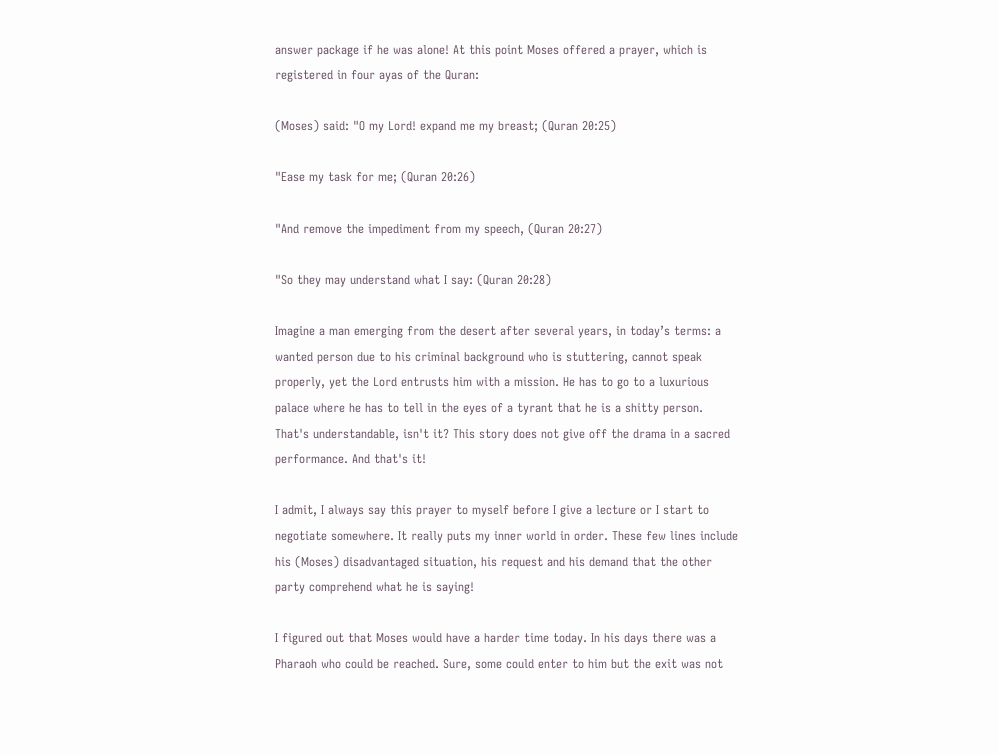answer package if he was alone! At this point Moses offered a prayer, which is registered in four ayas of the Quran:

(Moses) said: "O my Lord! expand me my breast; (Quran 20:25)

"Ease my task for me; (Quran 20:26)

"And remove the impediment from my speech, (Quran 20:27)

"So they may understand what I say: (Quran 20:28)

Imagine a man emerging from the desert after several years, in today’s terms: a wanted person due to his criminal background who is stuttering, cannot speak properly, yet the Lord entrusts him with a mission. He has to go to a luxurious palace where he has to tell in the eyes of a tyrant that he is a shitty person. That's understandable, isn't it? This story does not give off the drama in a sacred performance. And that's it!

I admit, I always say this prayer to myself before I give a lecture or I start to negotiate somewhere. It really puts my inner world in order. These few lines include his (Moses) disadvantaged situation, his request and his demand that the other party comprehend what he is saying!

I figured out that Moses would have a harder time today. In his days there was a Pharaoh who could be reached. Sure, some could enter to him but the exit was not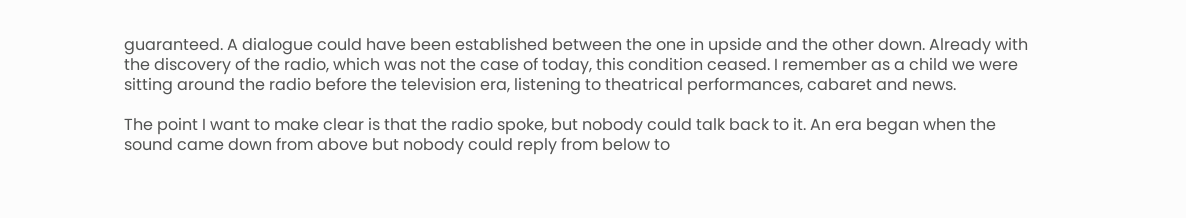guaranteed. A dialogue could have been established between the one in upside and the other down. Already with the discovery of the radio, which was not the case of today, this condition ceased. I remember as a child we were sitting around the radio before the television era, listening to theatrical performances, cabaret and news.

The point I want to make clear is that the radio spoke, but nobody could talk back to it. An era began when the sound came down from above but nobody could reply from below to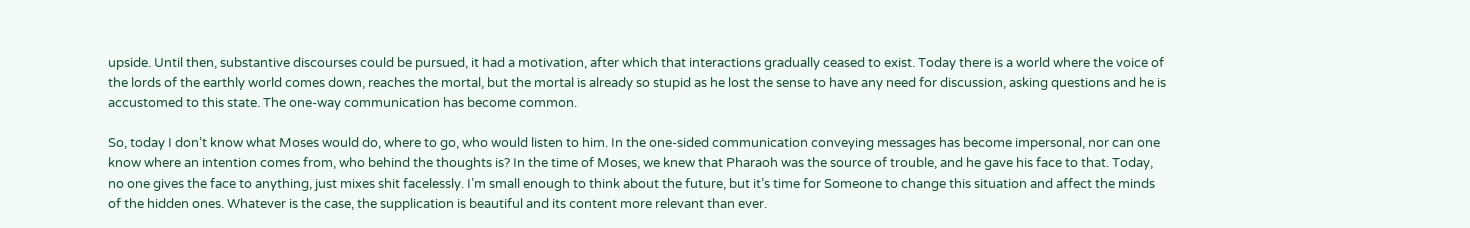upside. Until then, substantive discourses could be pursued, it had a motivation, after which that interactions gradually ceased to exist. Today there is a world where the voice of the lords of the earthly world comes down, reaches the mortal, but the mortal is already so stupid as he lost the sense to have any need for discussion, asking questions and he is accustomed to this state. The one-way communication has become common.

So, today I don’t know what Moses would do, where to go, who would listen to him. In the one-sided communication conveying messages has become impersonal, nor can one know where an intention comes from, who behind the thoughts is? In the time of Moses, we knew that Pharaoh was the source of trouble, and he gave his face to that. Today, no one gives the face to anything, just mixes shit facelessly. I’m small enough to think about the future, but it’s time for Someone to change this situation and affect the minds of the hidden ones. Whatever is the case, the supplication is beautiful and its content more relevant than ever.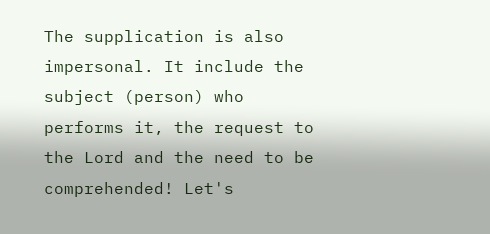The supplication is also impersonal. It include the subject (person) who performs it, the request to the Lord and the need to be comprehended! Let's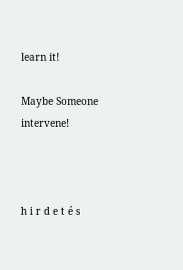learn it!

Maybe Someone intervene!



h i r d e t é s